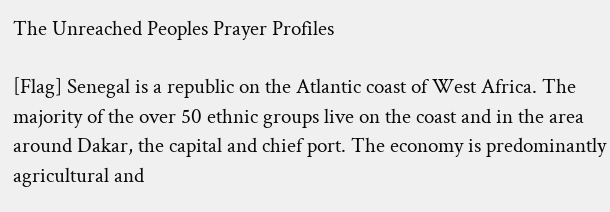The Unreached Peoples Prayer Profiles

[Flag] Senegal is a republic on the Atlantic coast of West Africa. The majority of the over 50 ethnic groups live on the coast and in the area around Dakar, the capital and chief port. The economy is predominantly agricultural and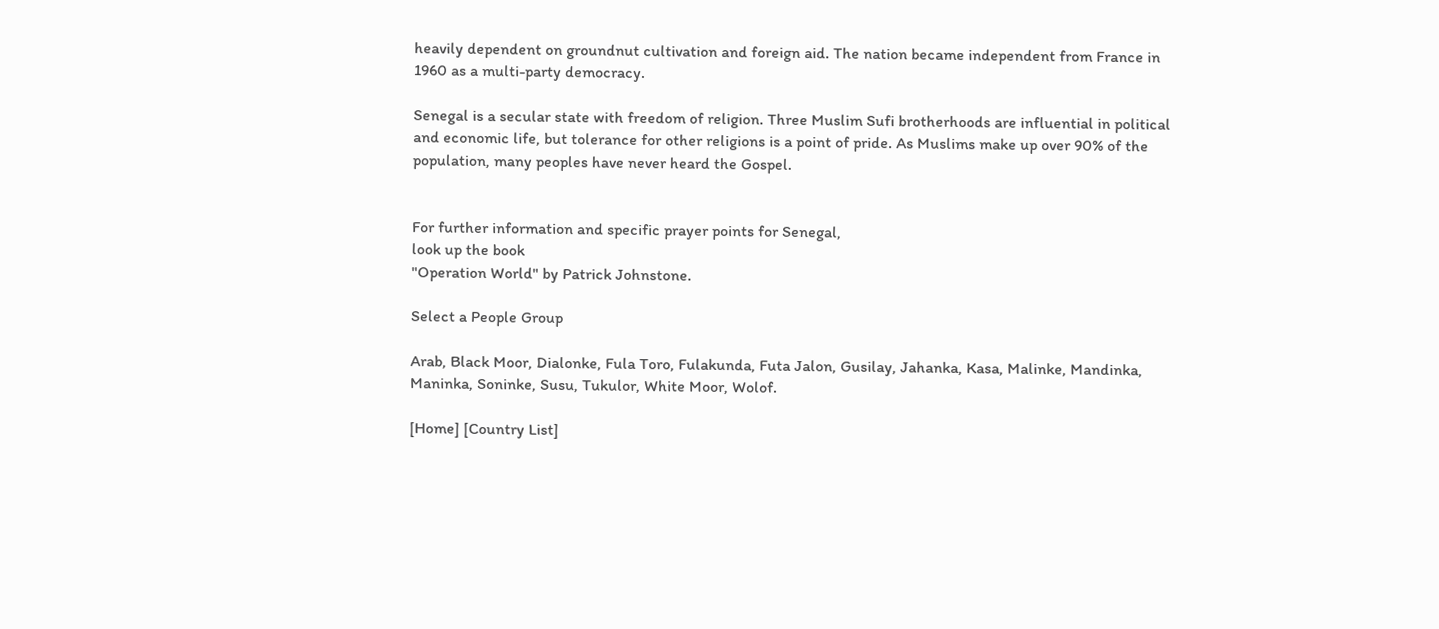heavily dependent on groundnut cultivation and foreign aid. The nation became independent from France in 1960 as a multi-party democracy.

Senegal is a secular state with freedom of religion. Three Muslim Sufi brotherhoods are influential in political and economic life, but tolerance for other religions is a point of pride. As Muslims make up over 90% of the population, many peoples have never heard the Gospel.


For further information and specific prayer points for Senegal,
look up the book
"Operation World" by Patrick Johnstone.

Select a People Group

Arab, Black Moor, Dialonke, Fula Toro, Fulakunda, Futa Jalon, Gusilay, Jahanka, Kasa, Malinke, Mandinka, Maninka, Soninke, Susu, Tukulor, White Moor, Wolof.

[Home] [Country List]